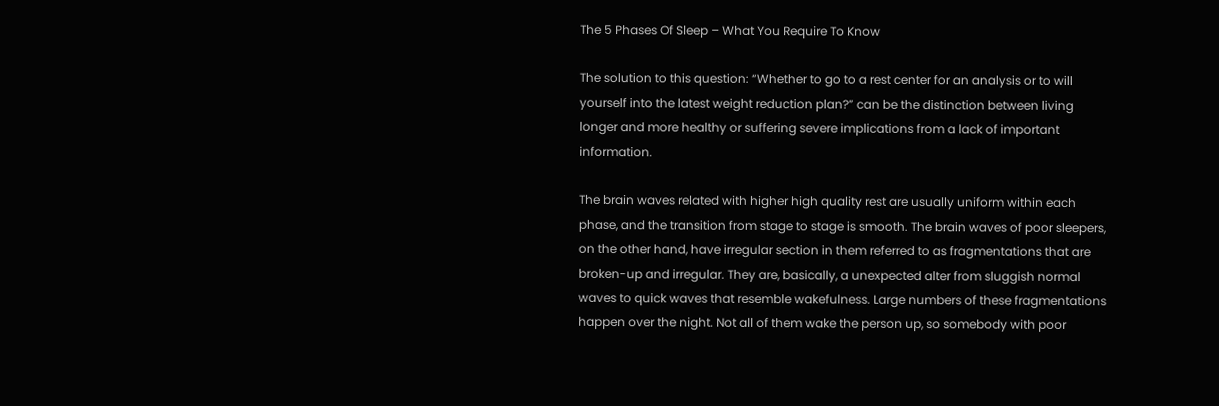The 5 Phases Of Sleep – What You Require To Know

The solution to this question: “Whether to go to a rest center for an analysis or to will yourself into the latest weight reduction plan?” can be the distinction between living longer and more healthy or suffering severe implications from a lack of important information.

The brain waves related with higher high quality rest are usually uniform within each phase, and the transition from stage to stage is smooth. The brain waves of poor sleepers, on the other hand, have irregular section in them referred to as fragmentations that are broken-up and irregular. They are, basically, a unexpected alter from sluggish normal waves to quick waves that resemble wakefulness. Large numbers of these fragmentations happen over the night. Not all of them wake the person up, so somebody with poor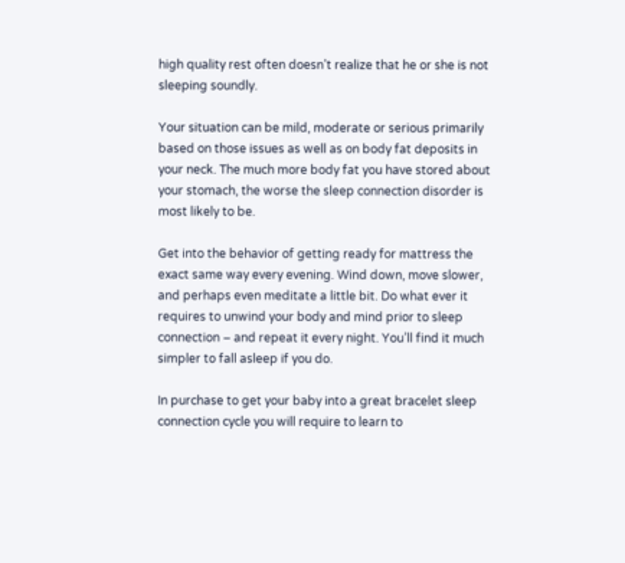high quality rest often doesn’t realize that he or she is not sleeping soundly.

Your situation can be mild, moderate or serious primarily based on those issues as well as on body fat deposits in your neck. The much more body fat you have stored about your stomach, the worse the sleep connection disorder is most likely to be.

Get into the behavior of getting ready for mattress the exact same way every evening. Wind down, move slower, and perhaps even meditate a little bit. Do what ever it requires to unwind your body and mind prior to sleep connection – and repeat it every night. You’ll find it much simpler to fall asleep if you do.

In purchase to get your baby into a great bracelet sleep connection cycle you will require to learn to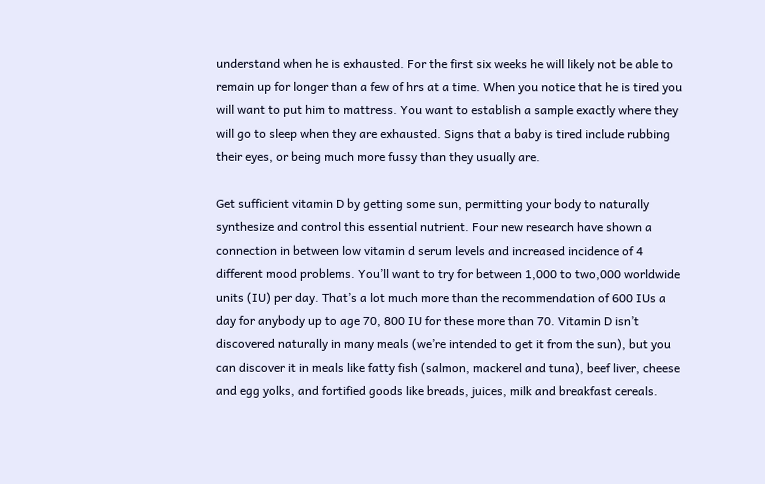understand when he is exhausted. For the first six weeks he will likely not be able to remain up for longer than a few of hrs at a time. When you notice that he is tired you will want to put him to mattress. You want to establish a sample exactly where they will go to sleep when they are exhausted. Signs that a baby is tired include rubbing their eyes, or being much more fussy than they usually are.

Get sufficient vitamin D by getting some sun, permitting your body to naturally synthesize and control this essential nutrient. Four new research have shown a connection in between low vitamin d serum levels and increased incidence of 4 different mood problems. You’ll want to try for between 1,000 to two,000 worldwide units (IU) per day. That’s a lot much more than the recommendation of 600 IUs a day for anybody up to age 70, 800 IU for these more than 70. Vitamin D isn’t discovered naturally in many meals (we’re intended to get it from the sun), but you can discover it in meals like fatty fish (salmon, mackerel and tuna), beef liver, cheese and egg yolks, and fortified goods like breads, juices, milk and breakfast cereals.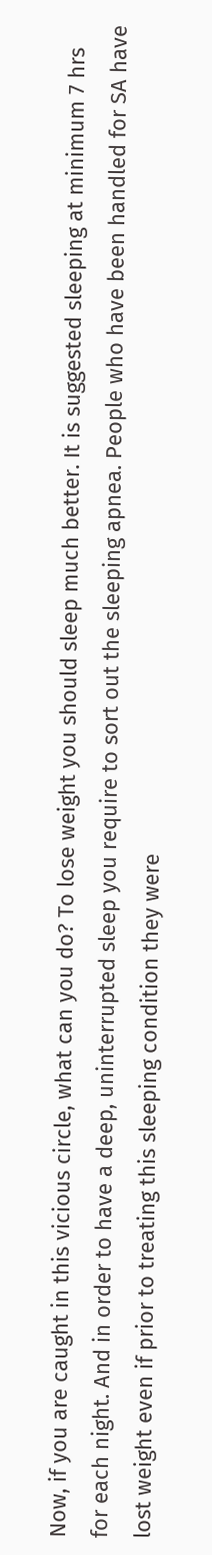Now, if you are caught in this vicious circle, what can you do? To lose weight you should sleep much better. It is suggested sleeping at minimum 7 hrs for each night. And in order to have a deep, uninterrupted sleep you require to sort out the sleeping apnea. People who have been handled for SA have lost weight even if prior to treating this sleeping condition they were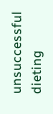unsuccessful dieting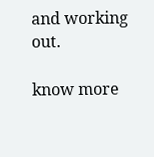and working out.

know more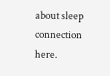about sleep connection here.